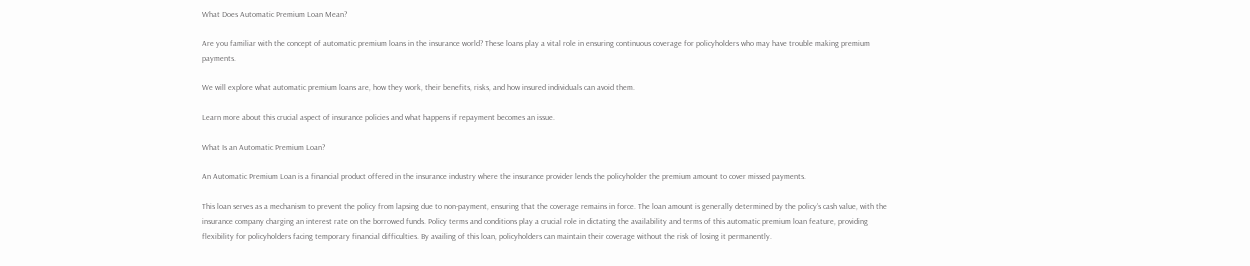What Does Automatic Premium Loan Mean?

Are you familiar with the concept of automatic premium loans in the insurance world? These loans play a vital role in ensuring continuous coverage for policyholders who may have trouble making premium payments.

We will explore what automatic premium loans are, how they work, their benefits, risks, and how insured individuals can avoid them.

Learn more about this crucial aspect of insurance policies and what happens if repayment becomes an issue.

What Is an Automatic Premium Loan?

An Automatic Premium Loan is a financial product offered in the insurance industry where the insurance provider lends the policyholder the premium amount to cover missed payments.

This loan serves as a mechanism to prevent the policy from lapsing due to non-payment, ensuring that the coverage remains in force. The loan amount is generally determined by the policy’s cash value, with the insurance company charging an interest rate on the borrowed funds. Policy terms and conditions play a crucial role in dictating the availability and terms of this automatic premium loan feature, providing flexibility for policyholders facing temporary financial difficulties. By availing of this loan, policyholders can maintain their coverage without the risk of losing it permanently.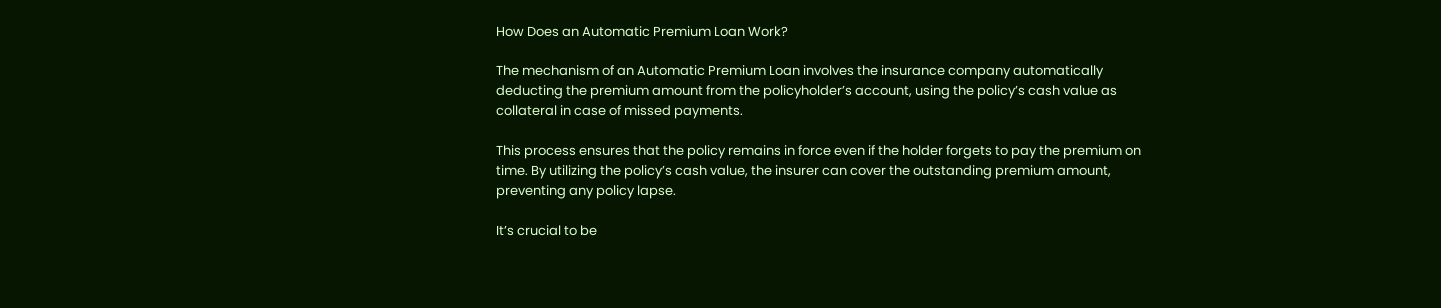How Does an Automatic Premium Loan Work?

The mechanism of an Automatic Premium Loan involves the insurance company automatically deducting the premium amount from the policyholder’s account, using the policy’s cash value as collateral in case of missed payments.

This process ensures that the policy remains in force even if the holder forgets to pay the premium on time. By utilizing the policy’s cash value, the insurer can cover the outstanding premium amount, preventing any policy lapse.

It’s crucial to be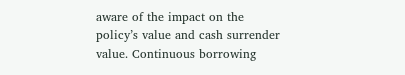aware of the impact on the policy’s value and cash surrender value. Continuous borrowing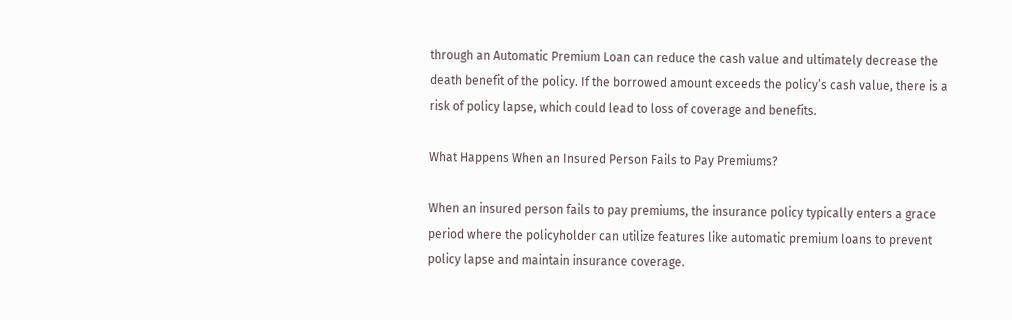through an Automatic Premium Loan can reduce the cash value and ultimately decrease the death benefit of the policy. If the borrowed amount exceeds the policy’s cash value, there is a risk of policy lapse, which could lead to loss of coverage and benefits.

What Happens When an Insured Person Fails to Pay Premiums?

When an insured person fails to pay premiums, the insurance policy typically enters a grace period where the policyholder can utilize features like automatic premium loans to prevent policy lapse and maintain insurance coverage.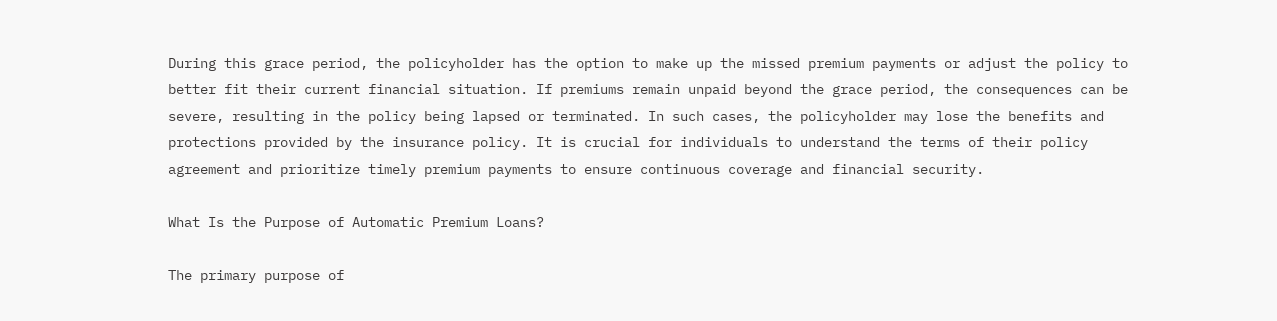During this grace period, the policyholder has the option to make up the missed premium payments or adjust the policy to better fit their current financial situation. If premiums remain unpaid beyond the grace period, the consequences can be severe, resulting in the policy being lapsed or terminated. In such cases, the policyholder may lose the benefits and protections provided by the insurance policy. It is crucial for individuals to understand the terms of their policy agreement and prioritize timely premium payments to ensure continuous coverage and financial security.

What Is the Purpose of Automatic Premium Loans?

The primary purpose of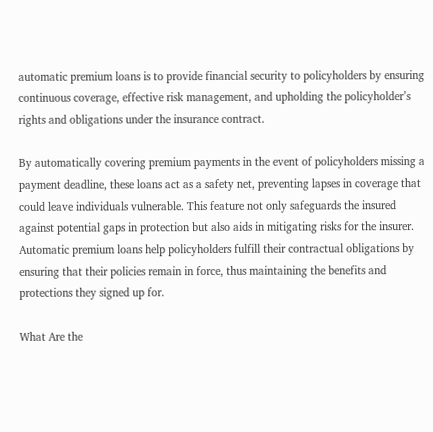automatic premium loans is to provide financial security to policyholders by ensuring continuous coverage, effective risk management, and upholding the policyholder’s rights and obligations under the insurance contract.

By automatically covering premium payments in the event of policyholders missing a payment deadline, these loans act as a safety net, preventing lapses in coverage that could leave individuals vulnerable. This feature not only safeguards the insured against potential gaps in protection but also aids in mitigating risks for the insurer. Automatic premium loans help policyholders fulfill their contractual obligations by ensuring that their policies remain in force, thus maintaining the benefits and protections they signed up for.

What Are the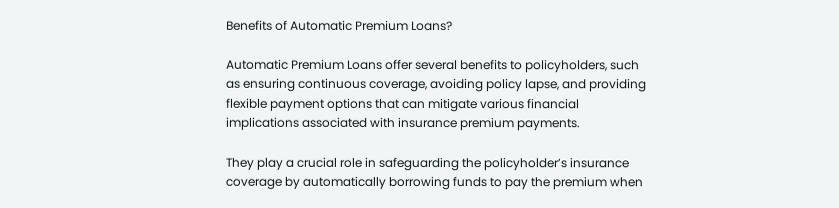Benefits of Automatic Premium Loans?

Automatic Premium Loans offer several benefits to policyholders, such as ensuring continuous coverage, avoiding policy lapse, and providing flexible payment options that can mitigate various financial implications associated with insurance premium payments.

They play a crucial role in safeguarding the policyholder’s insurance coverage by automatically borrowing funds to pay the premium when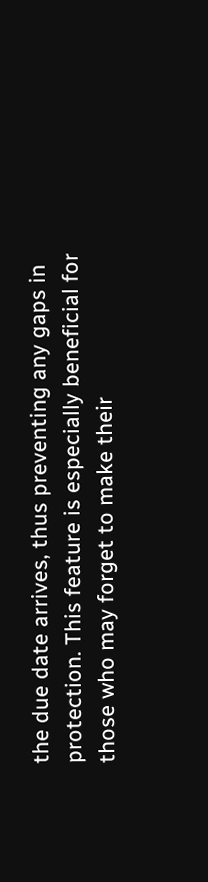the due date arrives, thus preventing any gaps in protection. This feature is especially beneficial for those who may forget to make their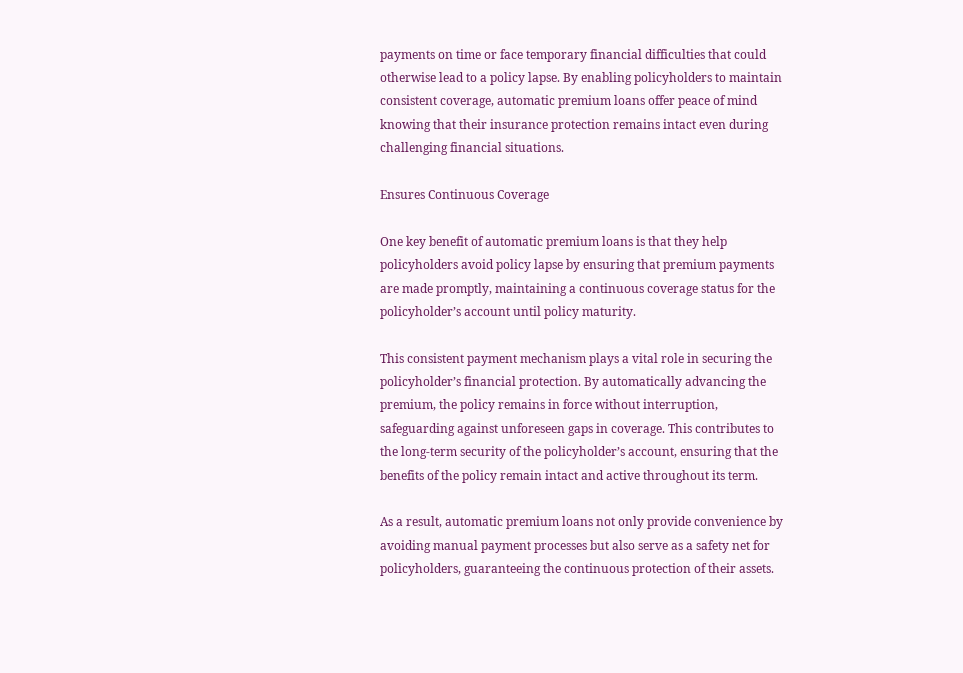payments on time or face temporary financial difficulties that could otherwise lead to a policy lapse. By enabling policyholders to maintain consistent coverage, automatic premium loans offer peace of mind knowing that their insurance protection remains intact even during challenging financial situations.

Ensures Continuous Coverage

One key benefit of automatic premium loans is that they help policyholders avoid policy lapse by ensuring that premium payments are made promptly, maintaining a continuous coverage status for the policyholder’s account until policy maturity.

This consistent payment mechanism plays a vital role in securing the policyholder’s financial protection. By automatically advancing the premium, the policy remains in force without interruption, safeguarding against unforeseen gaps in coverage. This contributes to the long-term security of the policyholder’s account, ensuring that the benefits of the policy remain intact and active throughout its term.

As a result, automatic premium loans not only provide convenience by avoiding manual payment processes but also serve as a safety net for policyholders, guaranteeing the continuous protection of their assets.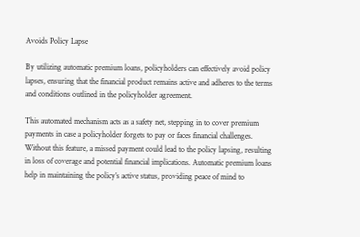Avoids Policy Lapse

By utilizing automatic premium loans, policyholders can effectively avoid policy lapses, ensuring that the financial product remains active and adheres to the terms and conditions outlined in the policyholder agreement.

This automated mechanism acts as a safety net, stepping in to cover premium payments in case a policyholder forgets to pay or faces financial challenges. Without this feature, a missed payment could lead to the policy lapsing, resulting in loss of coverage and potential financial implications. Automatic premium loans help in maintaining the policy’s active status, providing peace of mind to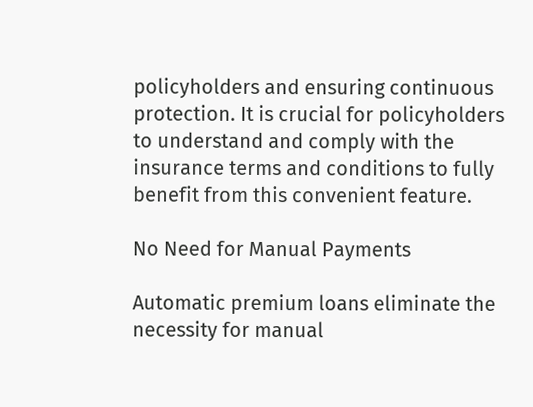policyholders and ensuring continuous protection. It is crucial for policyholders to understand and comply with the insurance terms and conditions to fully benefit from this convenient feature.

No Need for Manual Payments

Automatic premium loans eliminate the necessity for manual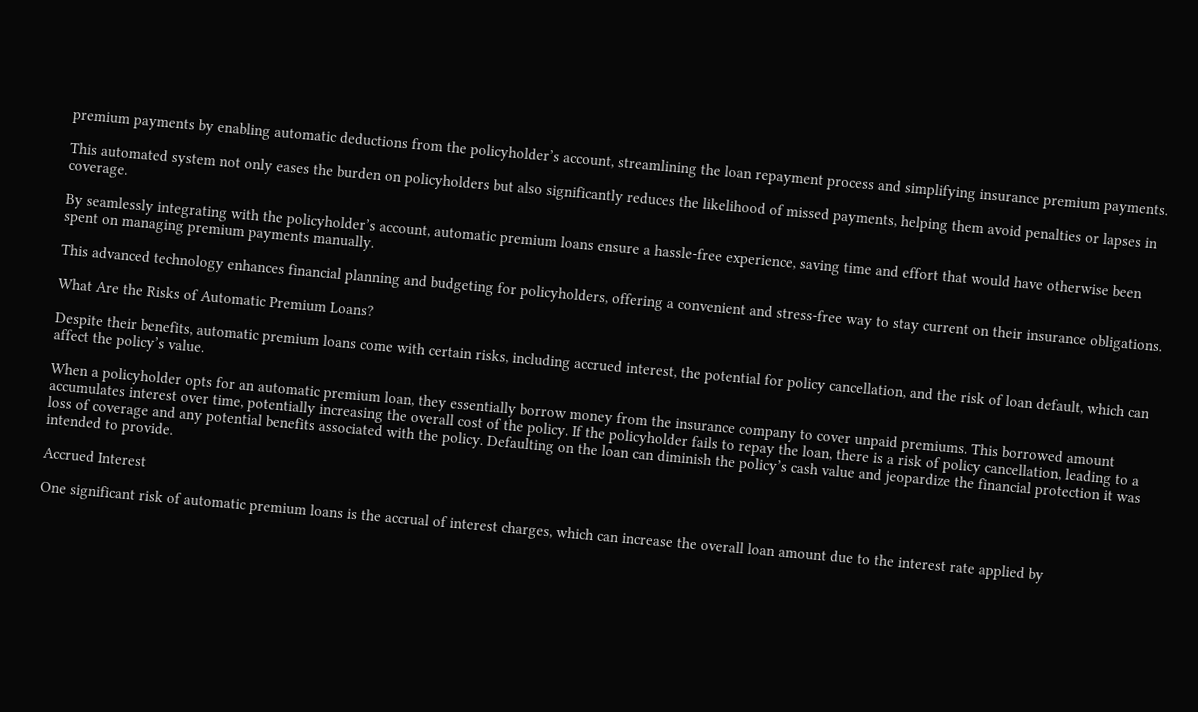premium payments by enabling automatic deductions from the policyholder’s account, streamlining the loan repayment process and simplifying insurance premium payments.

This automated system not only eases the burden on policyholders but also significantly reduces the likelihood of missed payments, helping them avoid penalties or lapses in coverage.

By seamlessly integrating with the policyholder’s account, automatic premium loans ensure a hassle-free experience, saving time and effort that would have otherwise been spent on managing premium payments manually.

This advanced technology enhances financial planning and budgeting for policyholders, offering a convenient and stress-free way to stay current on their insurance obligations.

What Are the Risks of Automatic Premium Loans?

Despite their benefits, automatic premium loans come with certain risks, including accrued interest, the potential for policy cancellation, and the risk of loan default, which can affect the policy’s value.

When a policyholder opts for an automatic premium loan, they essentially borrow money from the insurance company to cover unpaid premiums. This borrowed amount accumulates interest over time, potentially increasing the overall cost of the policy. If the policyholder fails to repay the loan, there is a risk of policy cancellation, leading to a loss of coverage and any potential benefits associated with the policy. Defaulting on the loan can diminish the policy’s cash value and jeopardize the financial protection it was intended to provide.

Accrued Interest

One significant risk of automatic premium loans is the accrual of interest charges, which can increase the overall loan amount due to the interest rate applied by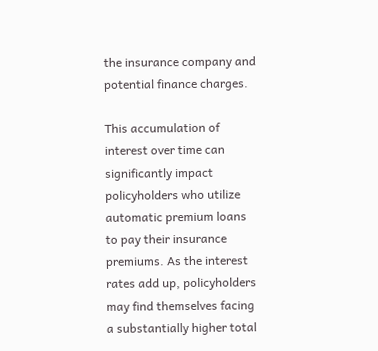the insurance company and potential finance charges.

This accumulation of interest over time can significantly impact policyholders who utilize automatic premium loans to pay their insurance premiums. As the interest rates add up, policyholders may find themselves facing a substantially higher total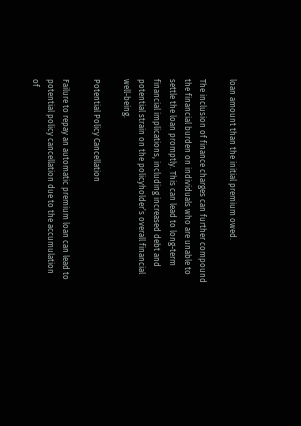loan amount than the initial premium owed.

The inclusion of finance charges can further compound the financial burden on individuals who are unable to settle the loan promptly. This can lead to long-term financial implications, including increased debt and potential strain on the policyholder’s overall financial well-being.

Potential Policy Cancellation

Failure to repay an automatic premium loan can lead to potential policy cancellation due to the accumulation of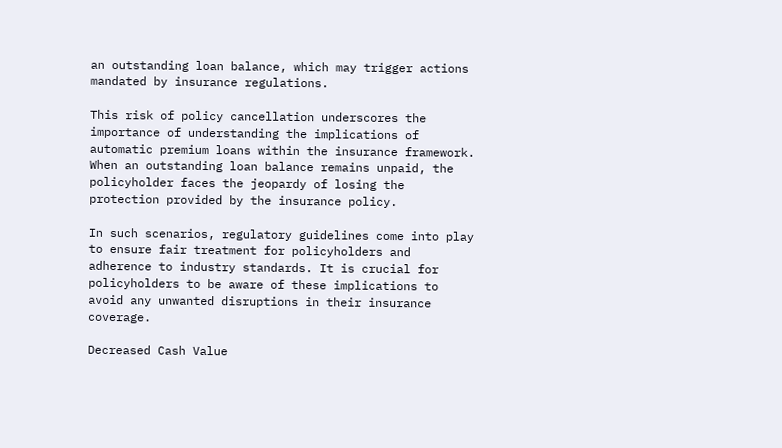an outstanding loan balance, which may trigger actions mandated by insurance regulations.

This risk of policy cancellation underscores the importance of understanding the implications of automatic premium loans within the insurance framework. When an outstanding loan balance remains unpaid, the policyholder faces the jeopardy of losing the protection provided by the insurance policy.

In such scenarios, regulatory guidelines come into play to ensure fair treatment for policyholders and adherence to industry standards. It is crucial for policyholders to be aware of these implications to avoid any unwanted disruptions in their insurance coverage.

Decreased Cash Value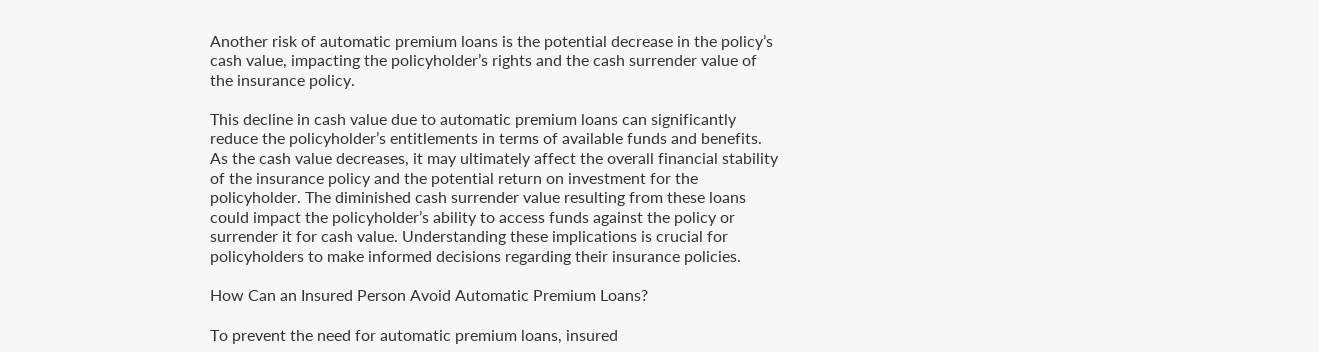Another risk of automatic premium loans is the potential decrease in the policy’s cash value, impacting the policyholder’s rights and the cash surrender value of the insurance policy.

This decline in cash value due to automatic premium loans can significantly reduce the policyholder’s entitlements in terms of available funds and benefits. As the cash value decreases, it may ultimately affect the overall financial stability of the insurance policy and the potential return on investment for the policyholder. The diminished cash surrender value resulting from these loans could impact the policyholder’s ability to access funds against the policy or surrender it for cash value. Understanding these implications is crucial for policyholders to make informed decisions regarding their insurance policies.

How Can an Insured Person Avoid Automatic Premium Loans?

To prevent the need for automatic premium loans, insured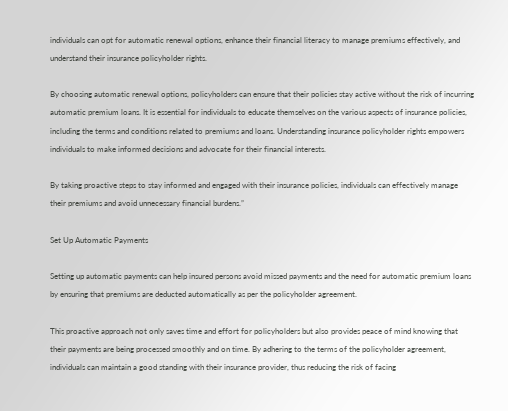individuals can opt for automatic renewal options, enhance their financial literacy to manage premiums effectively, and understand their insurance policyholder rights.

By choosing automatic renewal options, policyholders can ensure that their policies stay active without the risk of incurring automatic premium loans. It is essential for individuals to educate themselves on the various aspects of insurance policies, including the terms and conditions related to premiums and loans. Understanding insurance policyholder rights empowers individuals to make informed decisions and advocate for their financial interests.

By taking proactive steps to stay informed and engaged with their insurance policies, individuals can effectively manage their premiums and avoid unnecessary financial burdens.”

Set Up Automatic Payments

Setting up automatic payments can help insured persons avoid missed payments and the need for automatic premium loans by ensuring that premiums are deducted automatically as per the policyholder agreement.

This proactive approach not only saves time and effort for policyholders but also provides peace of mind knowing that their payments are being processed smoothly and on time. By adhering to the terms of the policyholder agreement, individuals can maintain a good standing with their insurance provider, thus reducing the risk of facing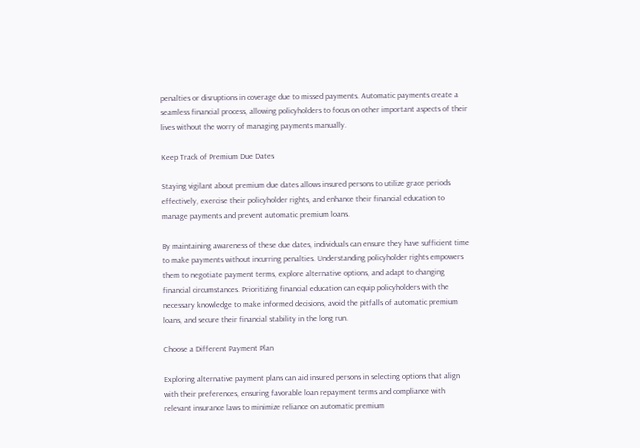penalties or disruptions in coverage due to missed payments. Automatic payments create a seamless financial process, allowing policyholders to focus on other important aspects of their lives without the worry of managing payments manually.

Keep Track of Premium Due Dates

Staying vigilant about premium due dates allows insured persons to utilize grace periods effectively, exercise their policyholder rights, and enhance their financial education to manage payments and prevent automatic premium loans.

By maintaining awareness of these due dates, individuals can ensure they have sufficient time to make payments without incurring penalties. Understanding policyholder rights empowers them to negotiate payment terms, explore alternative options, and adapt to changing financial circumstances. Prioritizing financial education can equip policyholders with the necessary knowledge to make informed decisions, avoid the pitfalls of automatic premium loans, and secure their financial stability in the long run.

Choose a Different Payment Plan

Exploring alternative payment plans can aid insured persons in selecting options that align with their preferences, ensuring favorable loan repayment terms and compliance with relevant insurance laws to minimize reliance on automatic premium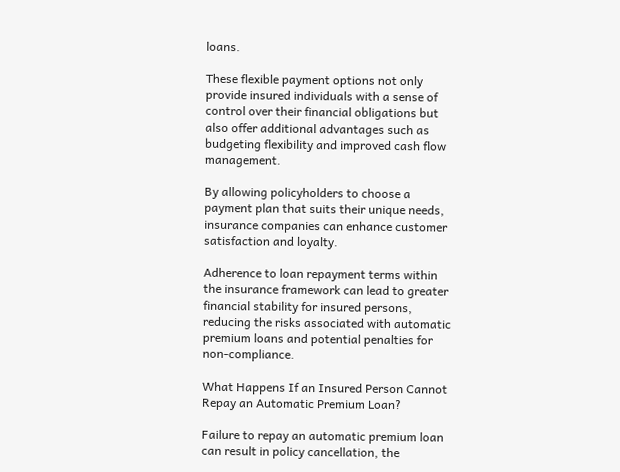loans.

These flexible payment options not only provide insured individuals with a sense of control over their financial obligations but also offer additional advantages such as budgeting flexibility and improved cash flow management.

By allowing policyholders to choose a payment plan that suits their unique needs, insurance companies can enhance customer satisfaction and loyalty.

Adherence to loan repayment terms within the insurance framework can lead to greater financial stability for insured persons, reducing the risks associated with automatic premium loans and potential penalties for non-compliance.

What Happens If an Insured Person Cannot Repay an Automatic Premium Loan?

Failure to repay an automatic premium loan can result in policy cancellation, the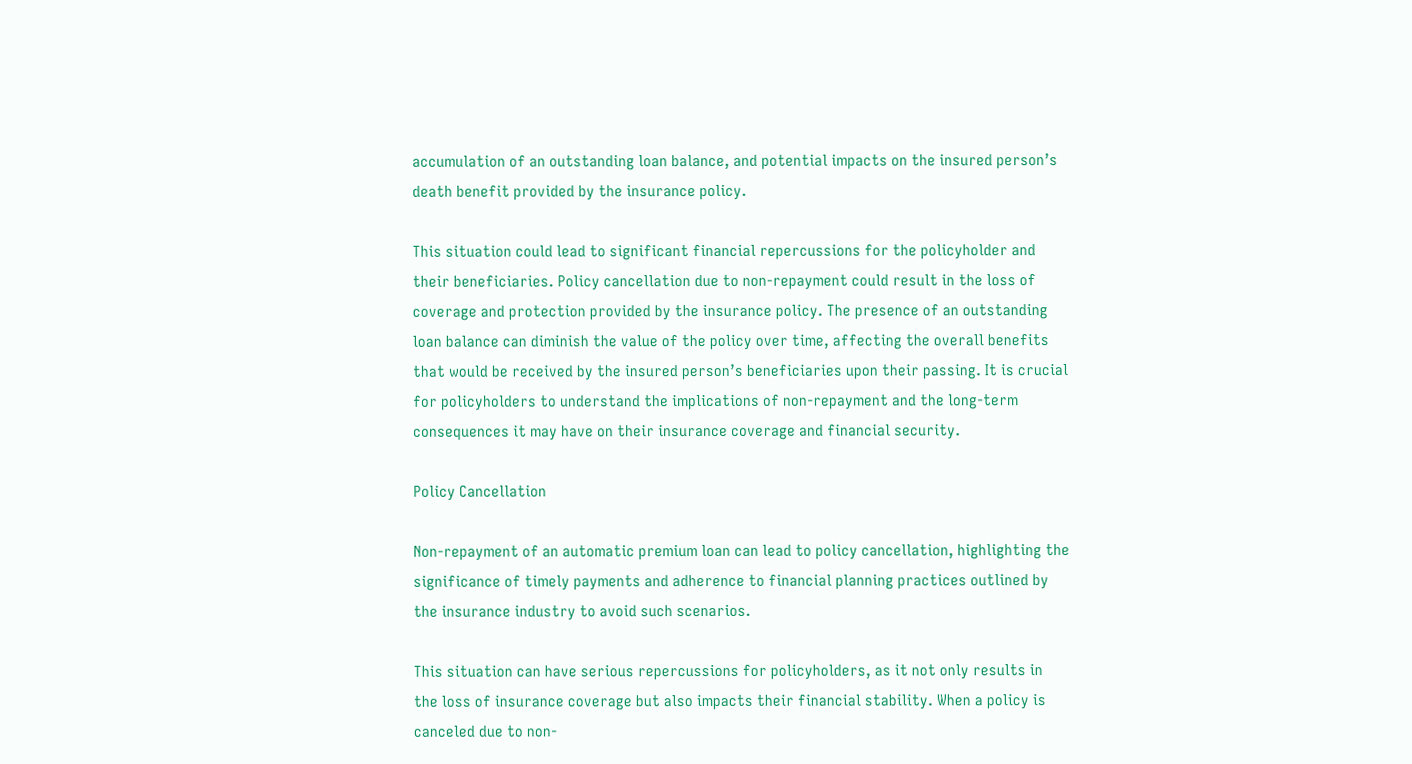accumulation of an outstanding loan balance, and potential impacts on the insured person’s death benefit provided by the insurance policy.

This situation could lead to significant financial repercussions for the policyholder and their beneficiaries. Policy cancellation due to non-repayment could result in the loss of coverage and protection provided by the insurance policy. The presence of an outstanding loan balance can diminish the value of the policy over time, affecting the overall benefits that would be received by the insured person’s beneficiaries upon their passing. It is crucial for policyholders to understand the implications of non-repayment and the long-term consequences it may have on their insurance coverage and financial security.

Policy Cancellation

Non-repayment of an automatic premium loan can lead to policy cancellation, highlighting the significance of timely payments and adherence to financial planning practices outlined by the insurance industry to avoid such scenarios.

This situation can have serious repercussions for policyholders, as it not only results in the loss of insurance coverage but also impacts their financial stability. When a policy is canceled due to non-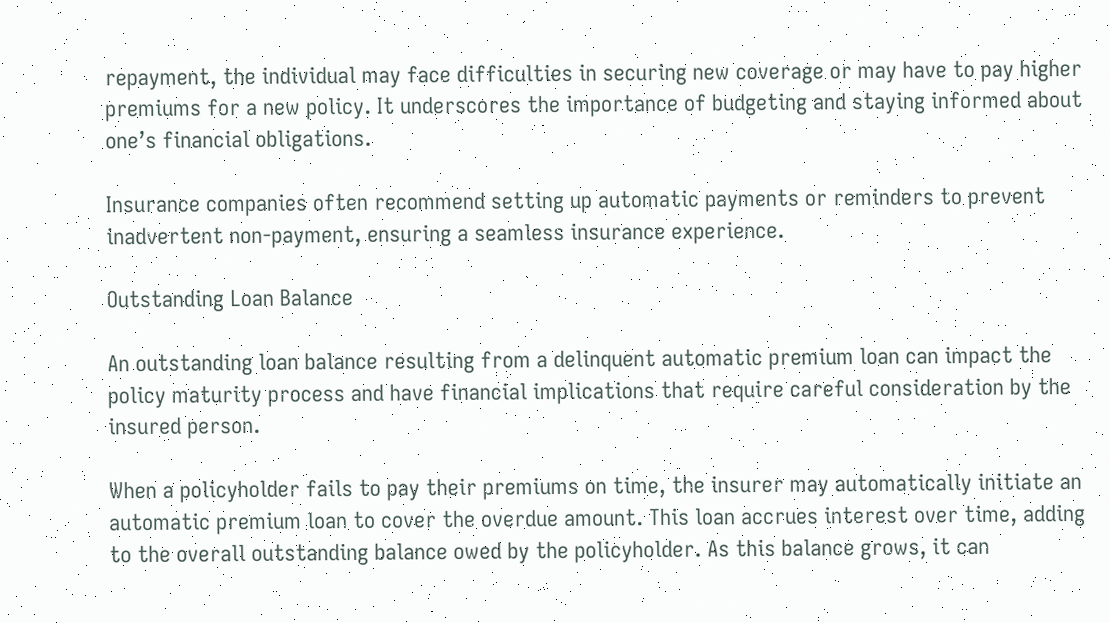repayment, the individual may face difficulties in securing new coverage or may have to pay higher premiums for a new policy. It underscores the importance of budgeting and staying informed about one’s financial obligations.

Insurance companies often recommend setting up automatic payments or reminders to prevent inadvertent non-payment, ensuring a seamless insurance experience.

Outstanding Loan Balance

An outstanding loan balance resulting from a delinquent automatic premium loan can impact the policy maturity process and have financial implications that require careful consideration by the insured person.

When a policyholder fails to pay their premiums on time, the insurer may automatically initiate an automatic premium loan to cover the overdue amount. This loan accrues interest over time, adding to the overall outstanding balance owed by the policyholder. As this balance grows, it can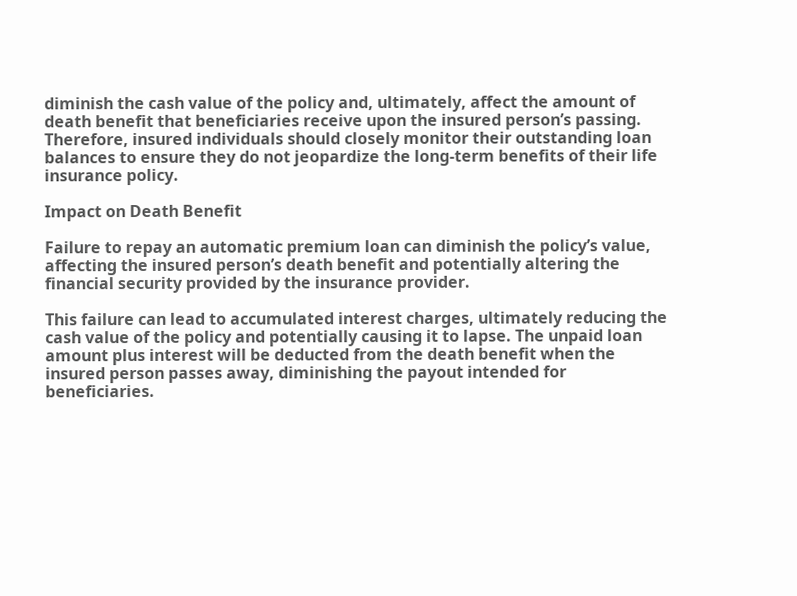diminish the cash value of the policy and, ultimately, affect the amount of death benefit that beneficiaries receive upon the insured person’s passing. Therefore, insured individuals should closely monitor their outstanding loan balances to ensure they do not jeopardize the long-term benefits of their life insurance policy.

Impact on Death Benefit

Failure to repay an automatic premium loan can diminish the policy’s value, affecting the insured person’s death benefit and potentially altering the financial security provided by the insurance provider.

This failure can lead to accumulated interest charges, ultimately reducing the cash value of the policy and potentially causing it to lapse. The unpaid loan amount plus interest will be deducted from the death benefit when the insured person passes away, diminishing the payout intended for beneficiaries.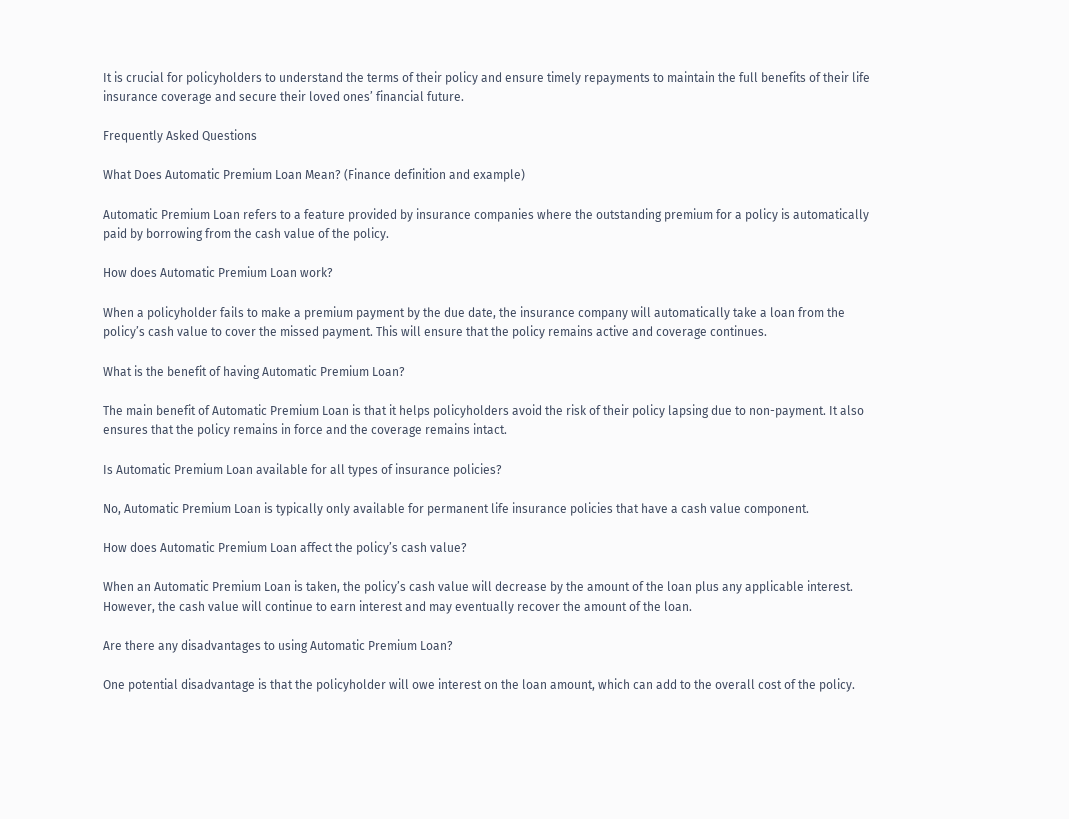It is crucial for policyholders to understand the terms of their policy and ensure timely repayments to maintain the full benefits of their life insurance coverage and secure their loved ones’ financial future.

Frequently Asked Questions

What Does Automatic Premium Loan Mean? (Finance definition and example)

Automatic Premium Loan refers to a feature provided by insurance companies where the outstanding premium for a policy is automatically paid by borrowing from the cash value of the policy.

How does Automatic Premium Loan work?

When a policyholder fails to make a premium payment by the due date, the insurance company will automatically take a loan from the policy’s cash value to cover the missed payment. This will ensure that the policy remains active and coverage continues.

What is the benefit of having Automatic Premium Loan?

The main benefit of Automatic Premium Loan is that it helps policyholders avoid the risk of their policy lapsing due to non-payment. It also ensures that the policy remains in force and the coverage remains intact.

Is Automatic Premium Loan available for all types of insurance policies?

No, Automatic Premium Loan is typically only available for permanent life insurance policies that have a cash value component.

How does Automatic Premium Loan affect the policy’s cash value?

When an Automatic Premium Loan is taken, the policy’s cash value will decrease by the amount of the loan plus any applicable interest. However, the cash value will continue to earn interest and may eventually recover the amount of the loan.

Are there any disadvantages to using Automatic Premium Loan?

One potential disadvantage is that the policyholder will owe interest on the loan amount, which can add to the overall cost of the policy.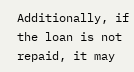Additionally, if the loan is not repaid, it may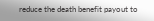reduce the death benefit payout to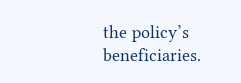the policy’s beneficiaries.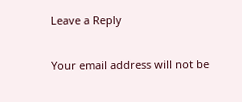Leave a Reply

Your email address will not be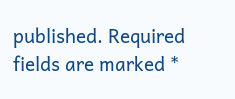published. Required fields are marked *